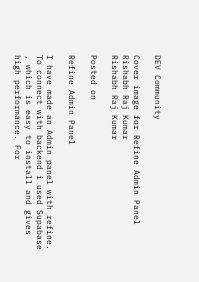DEV Community

Cover image for Refine Admin Panel
Rishabh Raj Kumar
Rishabh Raj Kumar

Posted on

Refine Admin Panel

I have made an Admin panel with refine. To connect with backend i used Supabase , which is easy to install and gives high performance. For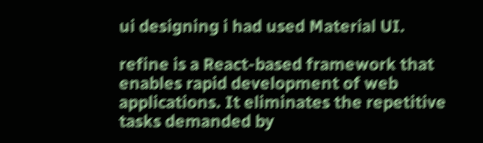ui designing i had used Material UI.

refine is a React-based framework that enables rapid development of web applications. It eliminates the repetitive tasks demanded by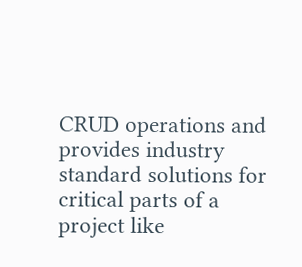CRUD operations and provides industry standard solutions for critical parts of a project like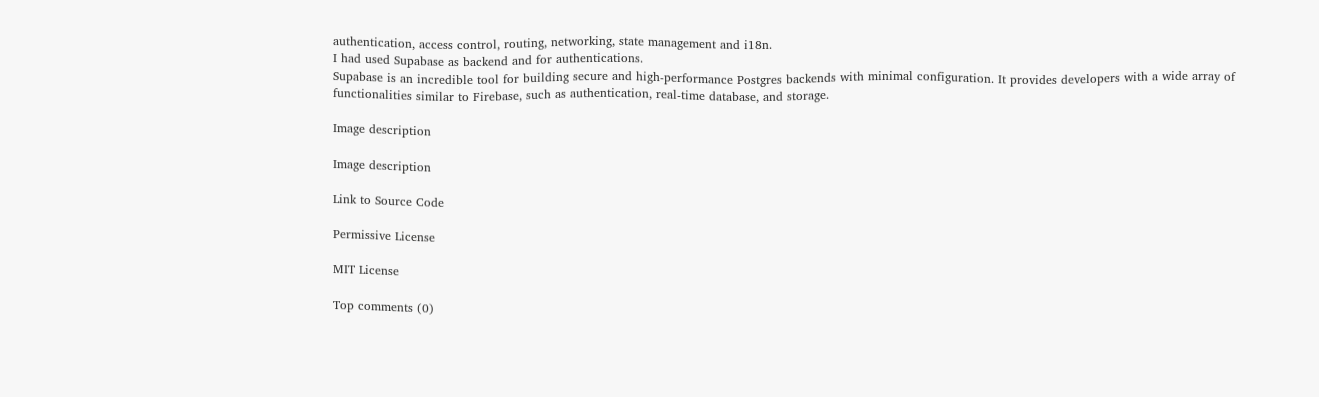authentication, access control, routing, networking, state management and i18n.
I had used Supabase as backend and for authentications.
Supabase is an incredible tool for building secure and high-performance Postgres backends with minimal configuration. It provides developers with a wide array of functionalities similar to Firebase, such as authentication, real-time database, and storage.

Image description

Image description

Link to Source Code

Permissive License

MIT License

Top comments (0)